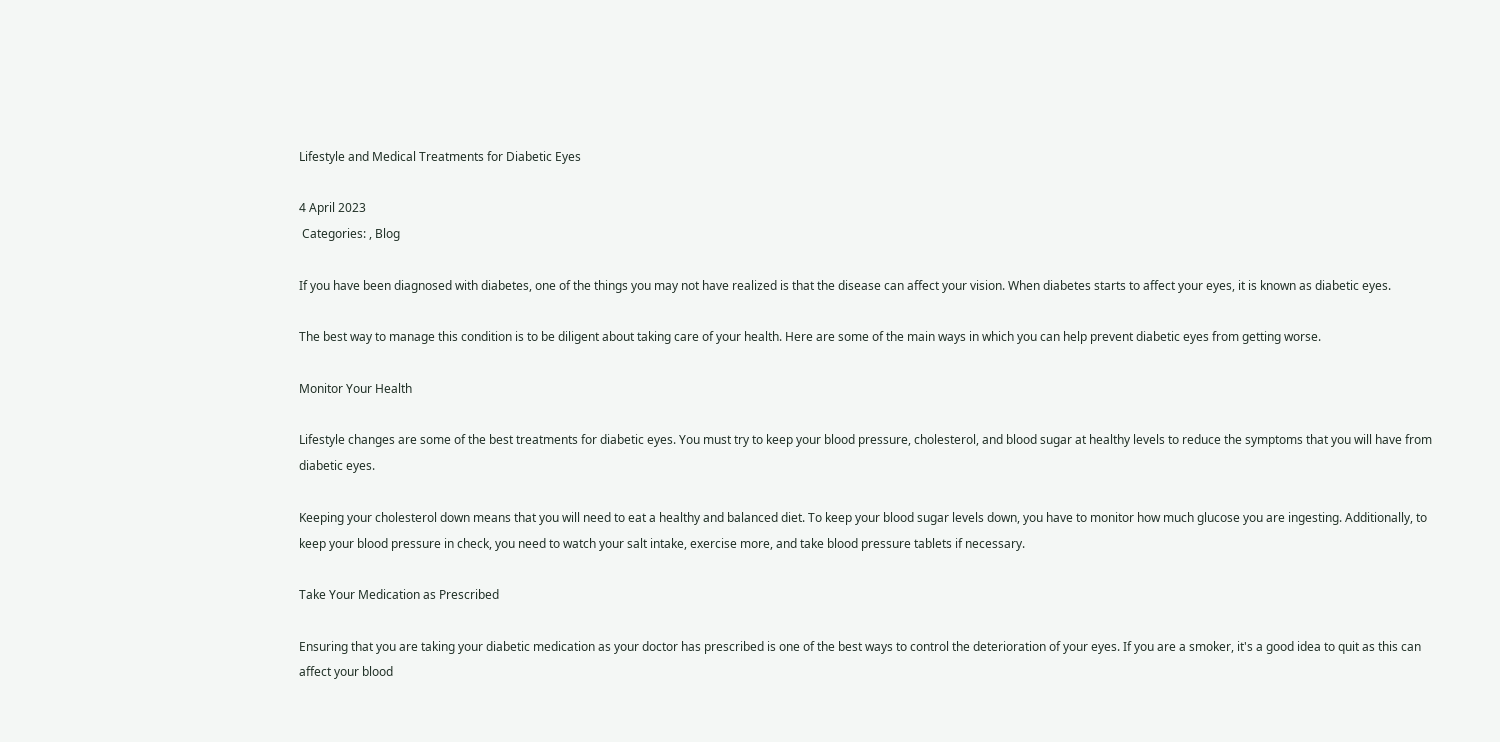Lifestyle and Medical Treatments for Diabetic Eyes

4 April 2023
 Categories: , Blog

If you have been diagnosed with diabetes, one of the things you may not have realized is that the disease can affect your vision. When diabetes starts to affect your eyes, it is known as diabetic eyes.

The best way to manage this condition is to be diligent about taking care of your health. Here are some of the main ways in which you can help prevent diabetic eyes from getting worse.

Monitor Your Health

Lifestyle changes are some of the best treatments for diabetic eyes. You must try to keep your blood pressure, cholesterol, and blood sugar at healthy levels to reduce the symptoms that you will have from diabetic eyes.

Keeping your cholesterol down means that you will need to eat a healthy and balanced diet. To keep your blood sugar levels down, you have to monitor how much glucose you are ingesting. Additionally, to keep your blood pressure in check, you need to watch your salt intake, exercise more, and take blood pressure tablets if necessary.

Take Your Medication as Prescribed

Ensuring that you are taking your diabetic medication as your doctor has prescribed is one of the best ways to control the deterioration of your eyes. If you are a smoker, it's a good idea to quit as this can affect your blood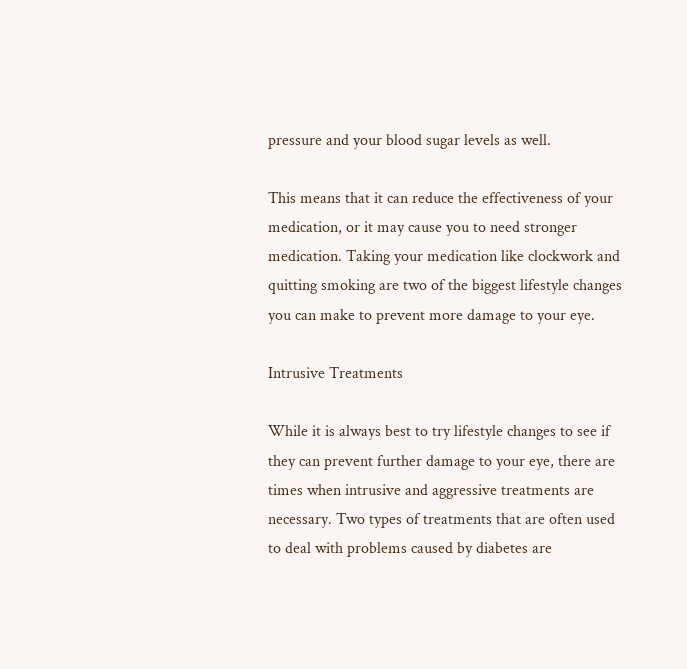pressure and your blood sugar levels as well.

This means that it can reduce the effectiveness of your medication, or it may cause you to need stronger medication. Taking your medication like clockwork and quitting smoking are two of the biggest lifestyle changes you can make to prevent more damage to your eye.

Intrusive Treatments

While it is always best to try lifestyle changes to see if they can prevent further damage to your eye, there are times when intrusive and aggressive treatments are necessary. Two types of treatments that are often used to deal with problems caused by diabetes are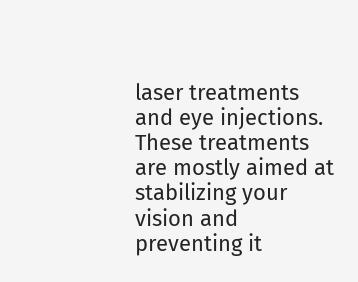laser treatments and eye injections. These treatments are mostly aimed at stabilizing your vision and preventing it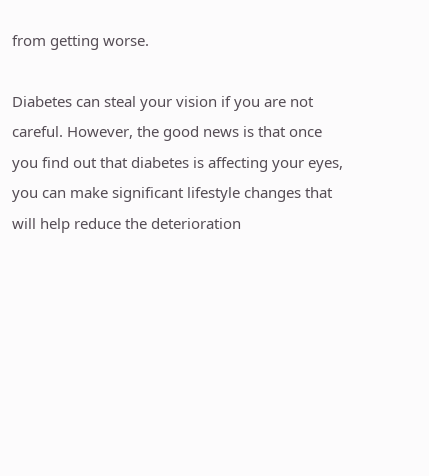from getting worse.

Diabetes can steal your vision if you are not careful. However, the good news is that once you find out that diabetes is affecting your eyes, you can make significant lifestyle changes that will help reduce the deterioration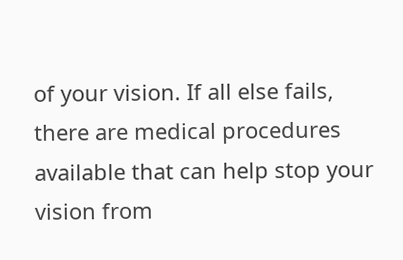of your vision. If all else fails, there are medical procedures available that can help stop your vision from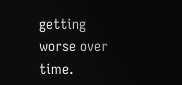getting worse over time.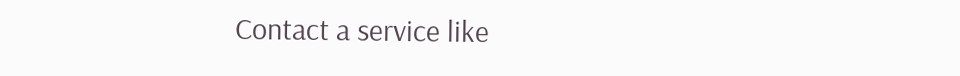Contact a service like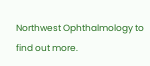Northwest Ophthalmology to find out more.